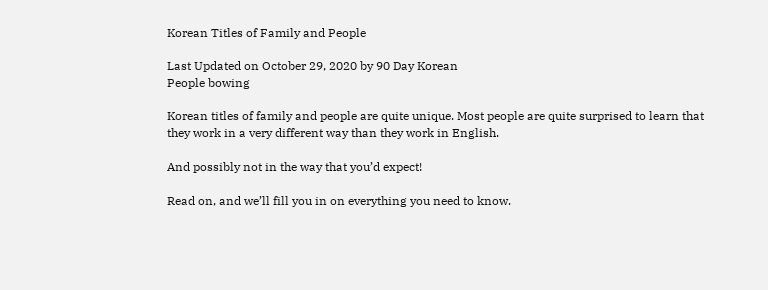Korean Titles of Family and People

Last Updated on October 29, 2020 by 90 Day Korean
People bowing

Korean titles of family and people are quite unique. Most people are quite surprised to learn that they work in a very different way than they work in English.

And possibly not in the way that you’d expect!

Read on, and we’ll fill you in on everything you need to know.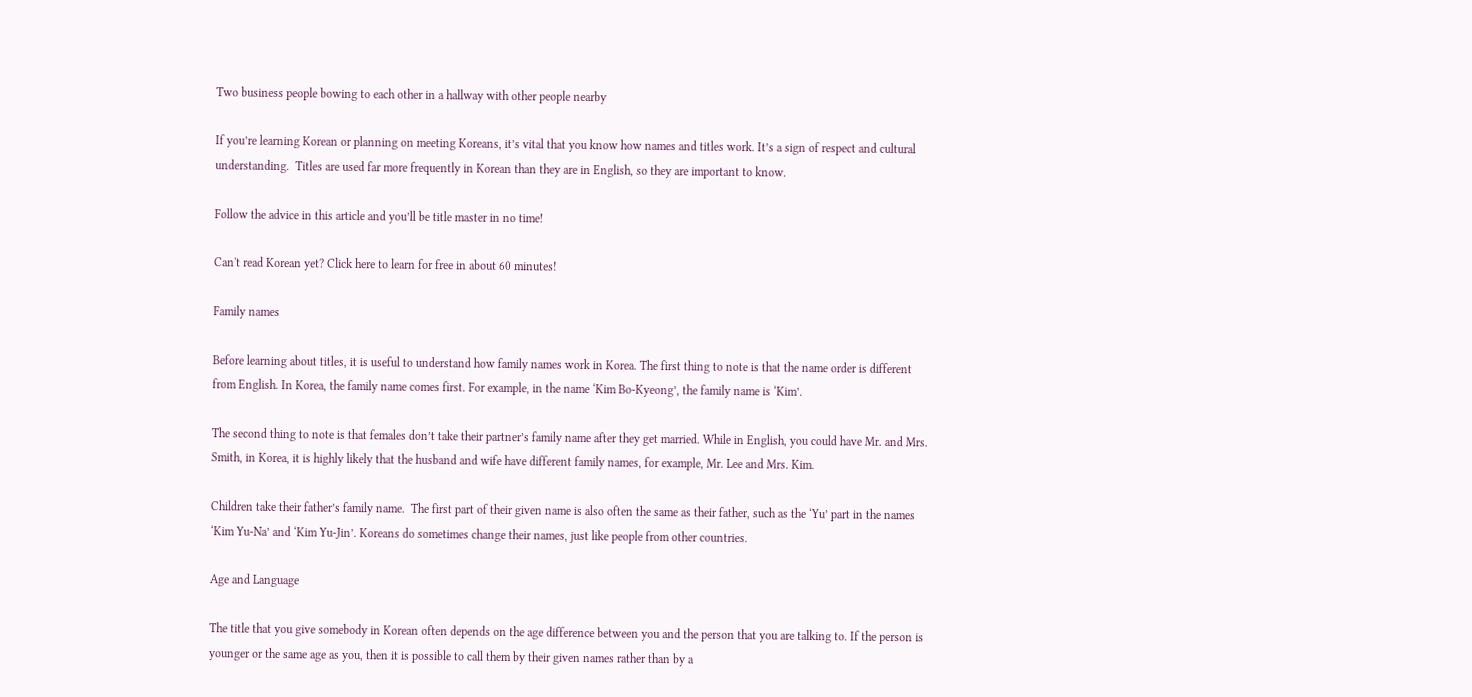Two business people bowing to each other in a hallway with other people nearby

If you’re learning Korean or planning on meeting Koreans, it’s vital that you know how names and titles work. It’s a sign of respect and cultural understanding.  Titles are used far more frequently in Korean than they are in English, so they are important to know.

Follow the advice in this article and you’ll be title master in no time!

Can't read Korean yet? Click here to learn for free in about 60 minutes!

Family names

Before learning about titles, it is useful to understand how family names work in Korea. The first thing to note is that the name order is different from English. In Korea, the family name comes first. For example, in the name ‘Kim Bo-Kyeong’, the family name is ‘Kim’.

The second thing to note is that females don’t take their partner’s family name after they get married. While in English, you could have Mr. and Mrs. Smith, in Korea, it is highly likely that the husband and wife have different family names, for example, Mr. Lee and Mrs. Kim.

Children take their father’s family name.  The first part of their given name is also often the same as their father, such as the ‘Yu’ part in the names ‘Kim Yu-Na’ and ‘Kim Yu-Jin’. Koreans do sometimes change their names, just like people from other countries.

Age and Language

The title that you give somebody in Korean often depends on the age difference between you and the person that you are talking to. If the person is younger or the same age as you, then it is possible to call them by their given names rather than by a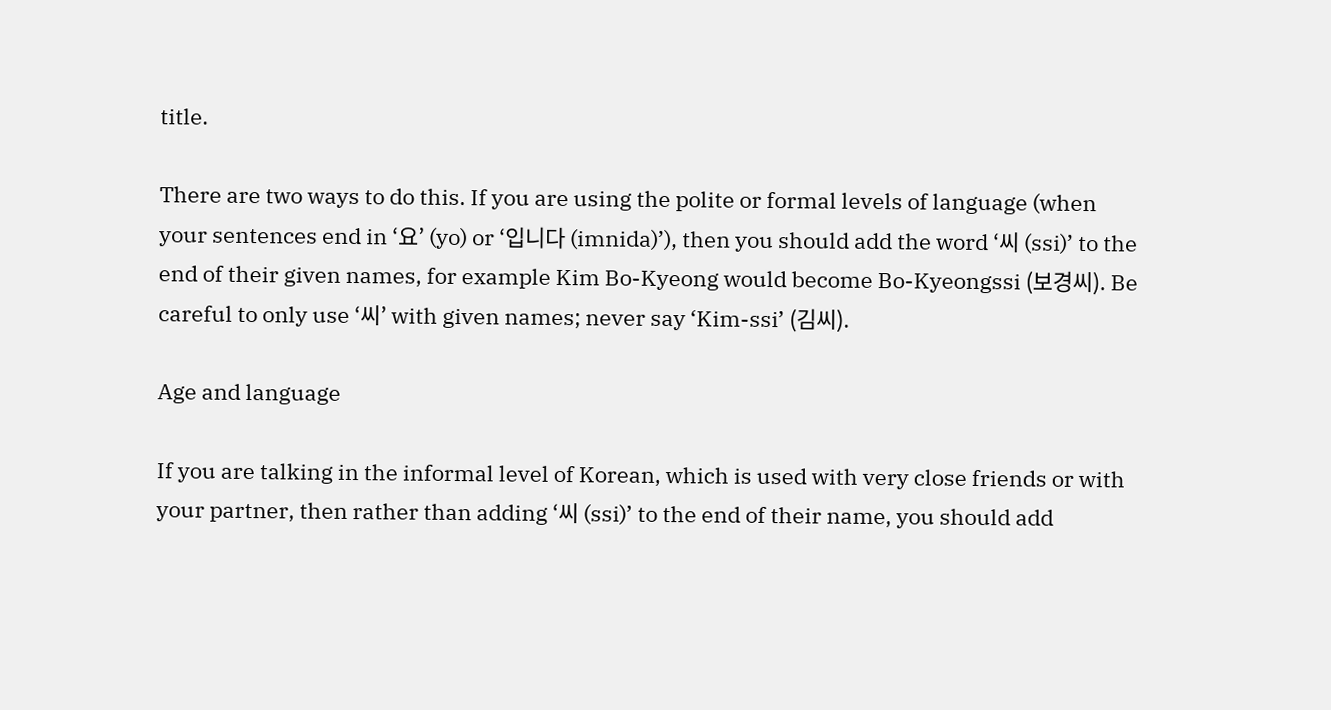title.

There are two ways to do this. If you are using the polite or formal levels of language (when your sentences end in ‘요’ (yo) or ‘입니다 (imnida)’), then you should add the word ‘씨 (ssi)’ to the end of their given names, for example Kim Bo-Kyeong would become Bo-Kyeongssi (보경씨). Be careful to only use ‘씨’ with given names; never say ‘Kim-ssi’ (김씨).

Age and language

If you are talking in the informal level of Korean, which is used with very close friends or with your partner, then rather than adding ‘씨 (ssi)’ to the end of their name, you should add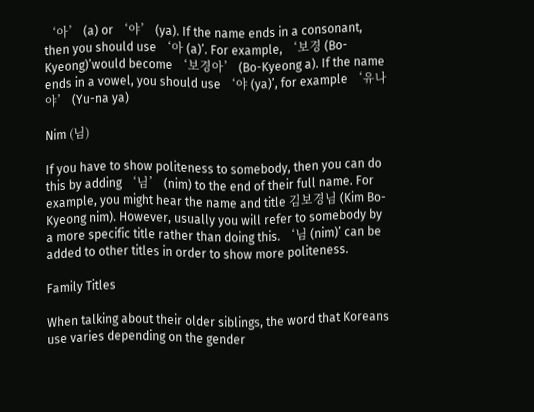‘아’ (a) or ‘야’ (ya). If the name ends in a consonant, then you should use ‘아 (a)’. For example, ‘보경 (Bo-Kyeong)’would become ‘보경아’ (Bo-Kyeong a). If the name ends in a vowel, you should use ‘야 (ya)’, for example ‘유나야’ (Yu-na ya)

Nim (님)

If you have to show politeness to somebody, then you can do this by adding ‘님’ (nim) to the end of their full name. For example, you might hear the name and title 김보경님 (Kim Bo-Kyeong nim). However, usually you will refer to somebody by a more specific title rather than doing this. ‘님 (nim)’ can be added to other titles in order to show more politeness.

Family Titles

When talking about their older siblings, the word that Koreans use varies depending on the gender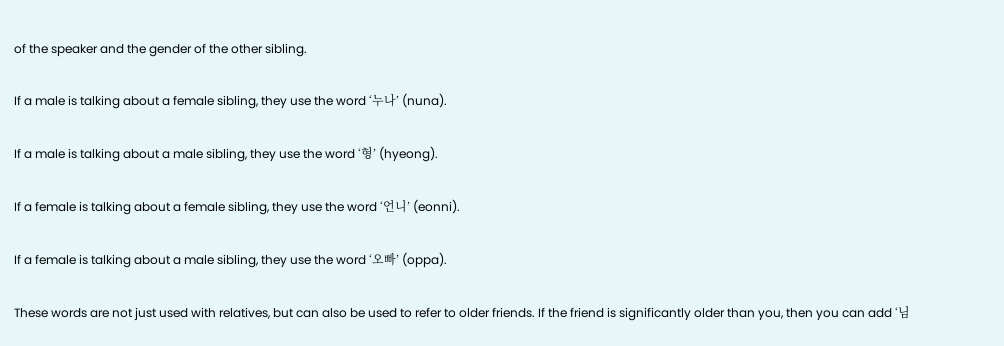of the speaker and the gender of the other sibling.

If a male is talking about a female sibling, they use the word ‘누나’ (nuna).

If a male is talking about a male sibling, they use the word ‘형’ (hyeong).

If a female is talking about a female sibling, they use the word ‘언니’ (eonni).

If a female is talking about a male sibling, they use the word ‘오빠’ (oppa).

These words are not just used with relatives, but can also be used to refer to older friends. If the friend is significantly older than you, then you can add ‘님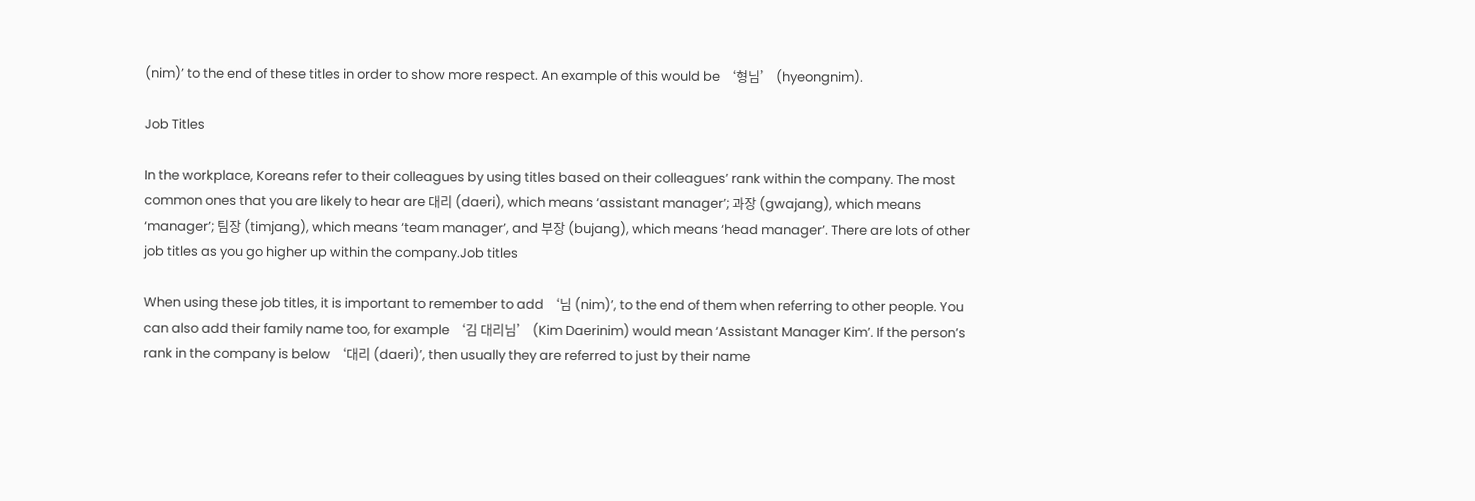(nim)’ to the end of these titles in order to show more respect. An example of this would be ‘형님’ (hyeongnim).

Job Titles

In the workplace, Koreans refer to their colleagues by using titles based on their colleagues’ rank within the company. The most common ones that you are likely to hear are 대리 (daeri), which means ‘assistant manager’; 과장 (gwajang), which means ‘manager’; 팀장 (timjang), which means ‘team manager’, and 부장 (bujang), which means ‘head manager’. There are lots of other job titles as you go higher up within the company.Job titles

When using these job titles, it is important to remember to add ‘님 (nim)’, to the end of them when referring to other people. You can also add their family name too, for example ‘김 대리님’ (Kim Daerinim) would mean ‘Assistant Manager Kim’. If the person’s rank in the company is below ‘대리 (daeri)’, then usually they are referred to just by their name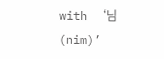with ‘님 (nim)’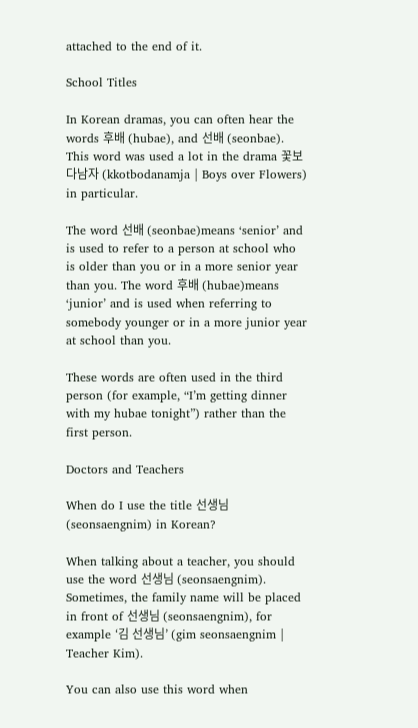attached to the end of it.

School Titles

In Korean dramas, you can often hear the words 후배 (hubae), and 선배 (seonbae). This word was used a lot in the drama 꽃보다남자 (kkotbodanamja | Boys over Flowers) in particular.

The word 선배 (seonbae)means ‘senior’ and is used to refer to a person at school who is older than you or in a more senior year than you. The word 후배 (hubae)means ‘junior’ and is used when referring to somebody younger or in a more junior year at school than you.

These words are often used in the third person (for example, “I’m getting dinner with my hubae tonight”) rather than the first person.

Doctors and Teachers

When do I use the title 선생님 (seonsaengnim) in Korean?

When talking about a teacher, you should use the word 선생님 (seonsaengnim). Sometimes, the family name will be placed in front of 선생님 (seonsaengnim), for example ‘김 선생님’ (gim seonsaengnim | Teacher Kim).

You can also use this word when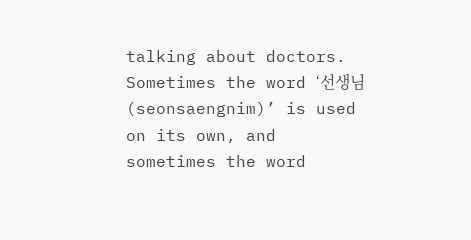talking about doctors. Sometimes the word ‘선생님 (seonsaengnim)’ is used on its own, and sometimes the word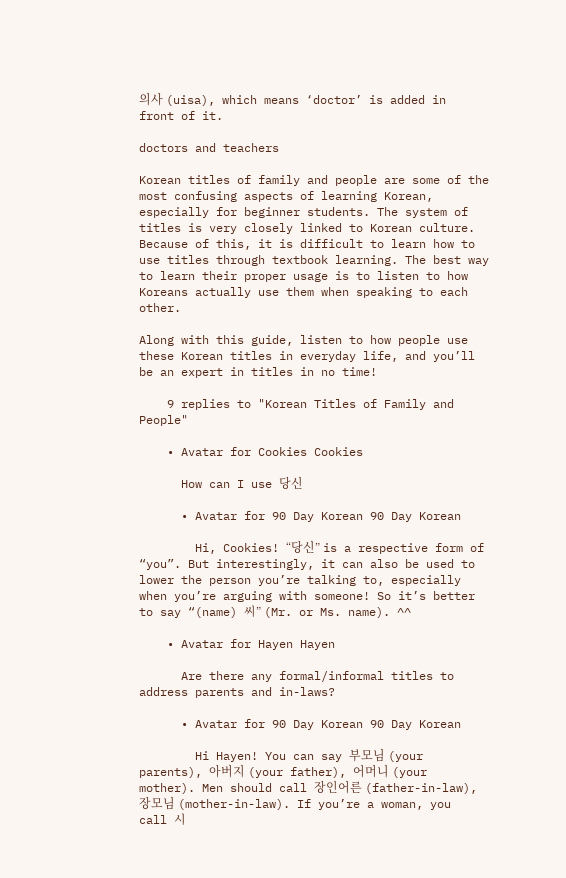의사 (uisa), which means ‘doctor’ is added in front of it.

doctors and teachers

Korean titles of family and people are some of the most confusing aspects of learning Korean, especially for beginner students. The system of titles is very closely linked to Korean culture. Because of this, it is difficult to learn how to use titles through textbook learning. The best way to learn their proper usage is to listen to how Koreans actually use them when speaking to each other.

Along with this guide, listen to how people use these Korean titles in everyday life, and you’ll be an expert in titles in no time!

    9 replies to "Korean Titles of Family and People"

    • Avatar for Cookies Cookies

      How can I use 당신

      • Avatar for 90 Day Korean 90 Day Korean

        Hi, Cookies! “당신” is a respective form of “you”. But interestingly, it can also be used to lower the person you’re talking to, especially when you’re arguing with someone! So it’s better to say “(name) 씨” (Mr. or Ms. name). ^^

    • Avatar for Hayen Hayen

      Are there any formal/informal titles to address parents and in-laws?

      • Avatar for 90 Day Korean 90 Day Korean

        Hi Hayen! You can say 부모님 (your parents), 아버지 (your father), 어머니 (your mother). Men should call 장인어른 (father-in-law), 장모님 (mother-in-law). If you’re a woman, you call 시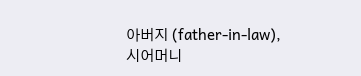아버지 (father-in-law), 시어머니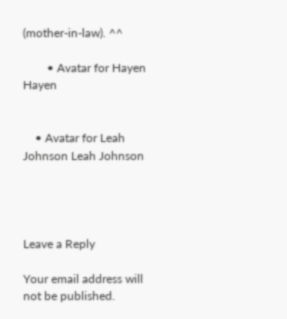(mother-in-law). ^^

        • Avatar for Hayen Hayen


    • Avatar for Leah Johnson Leah Johnson




Leave a Reply

Your email address will not be published.